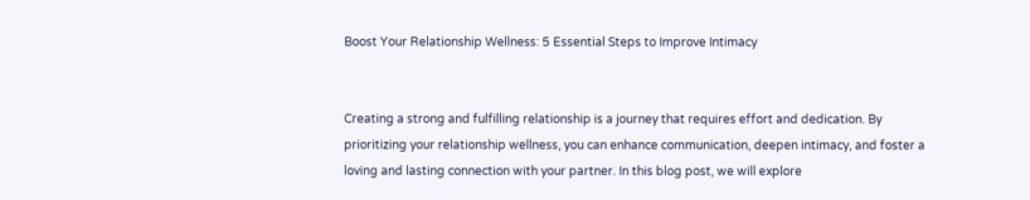Boost Your Relationship Wellness: 5 Essential Steps to Improve Intimacy


Creating a strong and fulfilling relationship is a journey that requires effort and dedication. By prioritizing your relationship wellness, you can enhance communication, deepen intimacy, and foster a loving and lasting connection with your partner. In this blog post, we will explore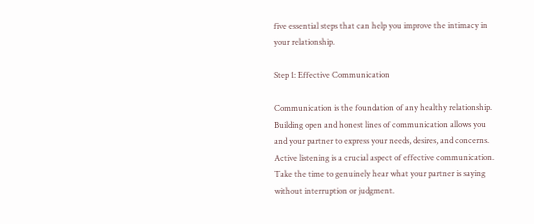five essential steps that can help you improve the intimacy in your relationship.

Step 1: Effective Communication

Communication is the foundation of any healthy relationship. Building open and honest lines of communication allows you and your partner to express your needs, desires, and concerns. Active listening is a crucial aspect of effective communication. Take the time to genuinely hear what your partner is saying without interruption or judgment.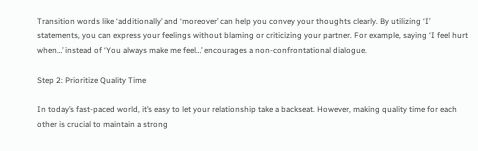Transition words like ‘additionally’ and ‘moreover’ can help you convey your thoughts clearly. By utilizing ‘I’ statements, you can express your feelings without blaming or criticizing your partner. For example, saying ‘I feel hurt when…’ instead of ‘You always make me feel…’ encourages a non-confrontational dialogue.

Step 2: Prioritize Quality Time

In today’s fast-paced world, it’s easy to let your relationship take a backseat. However, making quality time for each other is crucial to maintain a strong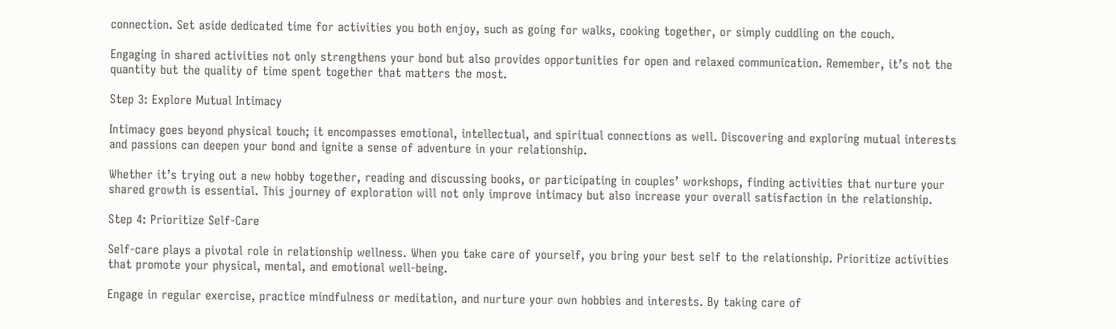connection. Set aside dedicated time for activities you both enjoy, such as going for walks, cooking together, or simply cuddling on the couch.

Engaging in shared activities not only strengthens your bond but also provides opportunities for open and relaxed communication. Remember, it’s not the quantity but the quality of time spent together that matters the most.

Step 3: Explore Mutual Intimacy

Intimacy goes beyond physical touch; it encompasses emotional, intellectual, and spiritual connections as well. Discovering and exploring mutual interests and passions can deepen your bond and ignite a sense of adventure in your relationship.

Whether it’s trying out a new hobby together, reading and discussing books, or participating in couples’ workshops, finding activities that nurture your shared growth is essential. This journey of exploration will not only improve intimacy but also increase your overall satisfaction in the relationship.

Step 4: Prioritize Self-Care

Self-care plays a pivotal role in relationship wellness. When you take care of yourself, you bring your best self to the relationship. Prioritize activities that promote your physical, mental, and emotional well-being.

Engage in regular exercise, practice mindfulness or meditation, and nurture your own hobbies and interests. By taking care of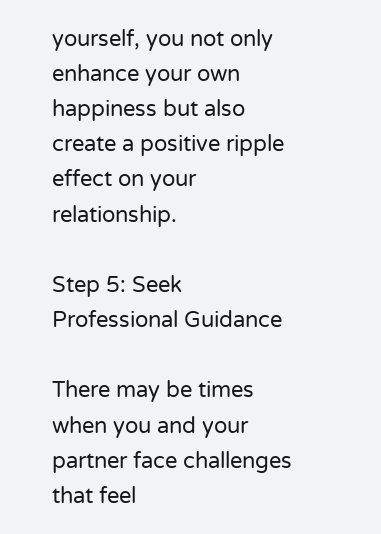yourself, you not only enhance your own happiness but also create a positive ripple effect on your relationship.

Step 5: Seek Professional Guidance

There may be times when you and your partner face challenges that feel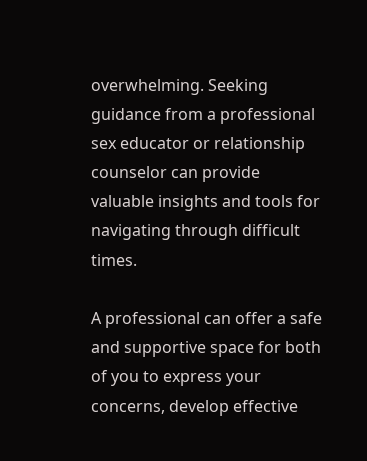overwhelming. Seeking guidance from a professional sex educator or relationship counselor can provide valuable insights and tools for navigating through difficult times.

A professional can offer a safe and supportive space for both of you to express your concerns, develop effective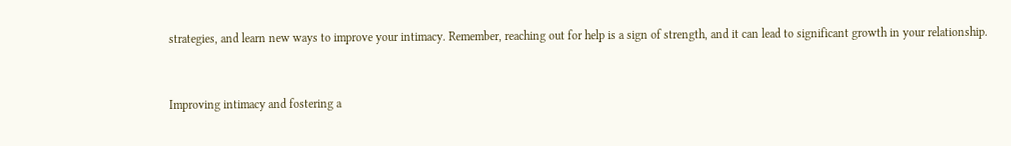strategies, and learn new ways to improve your intimacy. Remember, reaching out for help is a sign of strength, and it can lead to significant growth in your relationship.


Improving intimacy and fostering a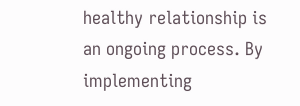healthy relationship is an ongoing process. By implementing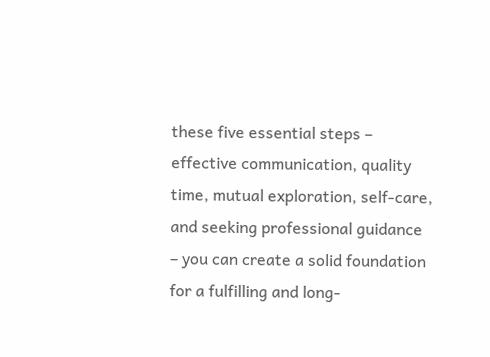these five essential steps – effective communication, quality time, mutual exploration, self-care, and seeking professional guidance – you can create a solid foundation for a fulfilling and long-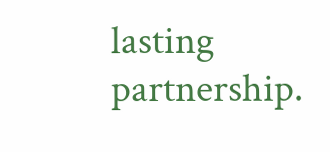lasting partnership.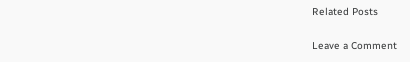Related Posts

Leave a Comment